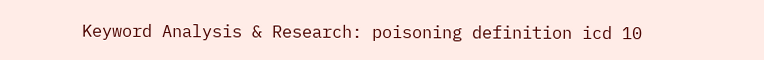Keyword Analysis & Research: poisoning definition icd 10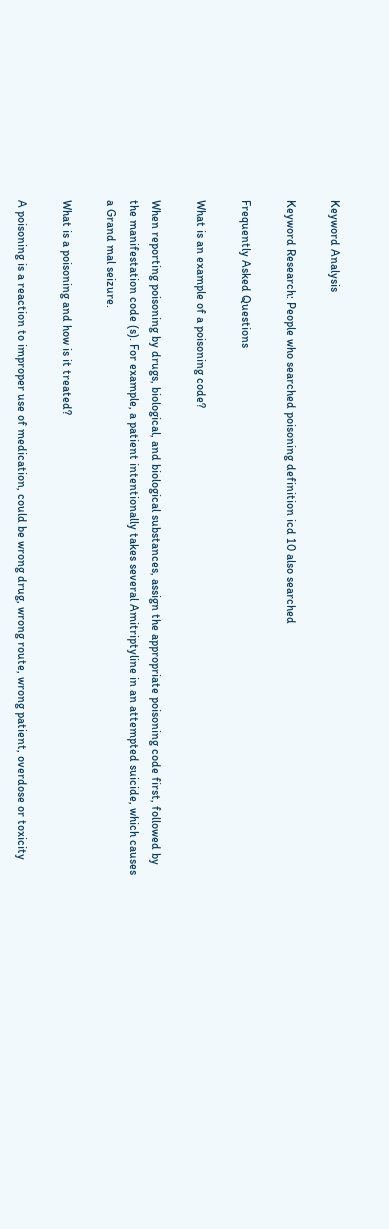Keyword Analysis

Keyword Research: People who searched poisoning definition icd 10 also searched

Frequently Asked Questions

What is an example of a poisoning code?

When reporting poisoning by drugs, biological, and biological substances, assign the appropriate poisoning code first, followed by the manifestation code (s). For example, a patient intentionally takes several Amitriptyline in an attempted suicide, which causes a Grand mal seizure.

What is a poisoning and how is it treated?

A poisoning is a reaction to improper use of medication, could be wrong drug, wrong route, wrong patient, overdose or toxicity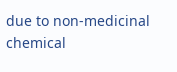due to non-medicinal chemical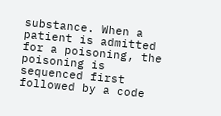substance. When a patient is admitted for a poisoning, the poisoning is sequenced first followed by a code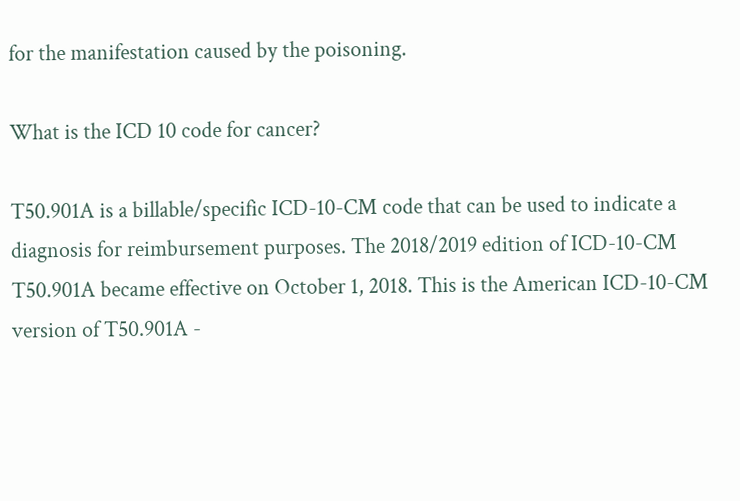for the manifestation caused by the poisoning.

What is the ICD 10 code for cancer?

T50.901A is a billable/specific ICD-10-CM code that can be used to indicate a diagnosis for reimbursement purposes. The 2018/2019 edition of ICD-10-CM T50.901A became effective on October 1, 2018. This is the American ICD-10-CM version of T50.901A -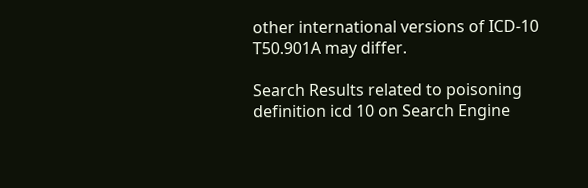other international versions of ICD-10 T50.901A may differ.

Search Results related to poisoning definition icd 10 on Search Engine